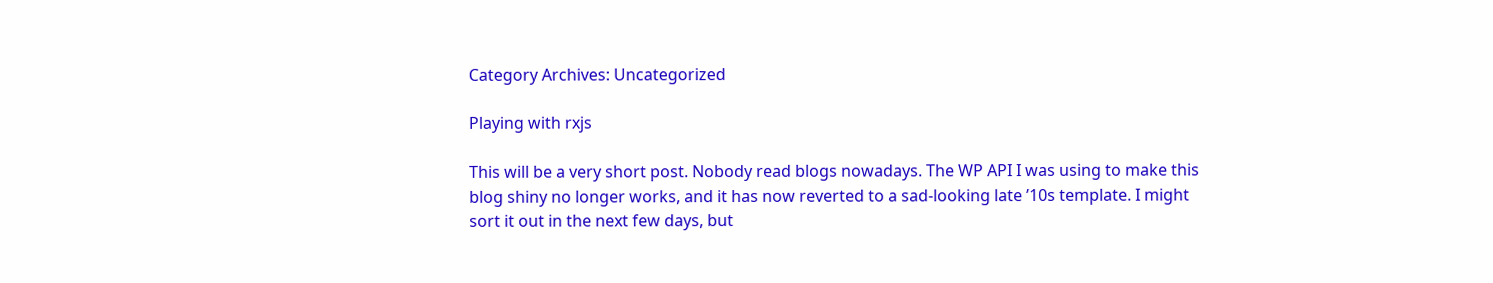Category Archives: Uncategorized

Playing with rxjs

This will be a very short post. Nobody read blogs nowadays. The WP API I was using to make this blog shiny no longer works, and it has now reverted to a sad-looking late ’10s template. I might sort it out in the next few days, but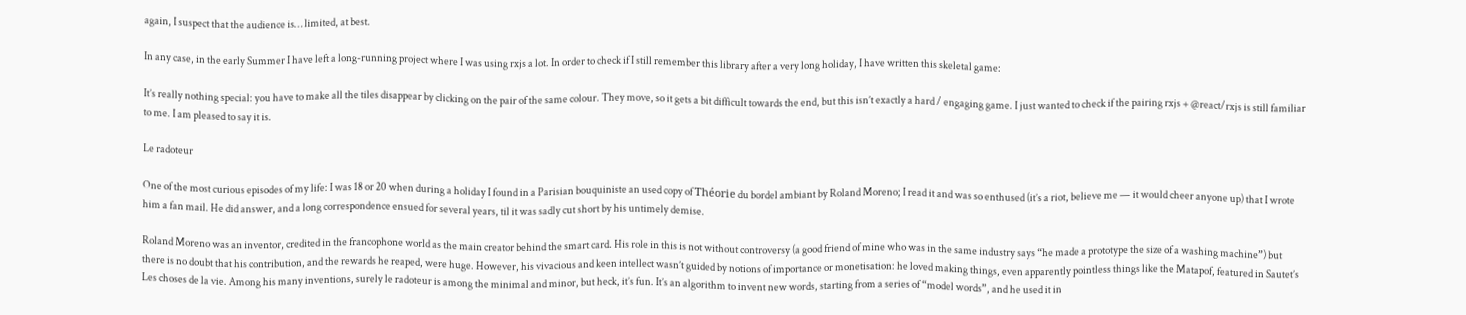again, I suspect that the audience is… limited, at best.

In any case, in the early Summer I have left a long-running project where I was using rxjs a lot. In order to check if I still remember this library after a very long holiday, I have written this skeletal game:

It’s really nothing special: you have to make all the tiles disappear by clicking on the pair of the same colour. They move, so it gets a bit difficult towards the end, but this isn’t exactly a hard / engaging game. I just wanted to check if the pairing rxjs + @react/rxjs is still familiar to me. I am pleased to say it is.

Le radoteur

One of the most curious episodes of my life: I was 18 or 20 when during a holiday I found in a Parisian bouquiniste an used copy of Théorie du bordel ambiant by Roland Moreno; I read it and was so enthused (it’s a riot, believe me — it would cheer anyone up) that I wrote him a fan mail. He did answer, and a long correspondence ensued for several years, til it was sadly cut short by his untimely demise.

Roland Moreno was an inventor, credited in the francophone world as the main creator behind the smart card. His role in this is not without controversy (a good friend of mine who was in the same industry says “he made a prototype the size of a washing machine”) but there is no doubt that his contribution, and the rewards he reaped, were huge. However, his vivacious and keen intellect wasn’t guided by notions of importance or monetisation: he loved making things, even apparently pointless things like the Matapof, featured in Sautet’s Les choses de la vie. Among his many inventions, surely le radoteur is among the minimal and minor, but heck, it’s fun. It’s an algorithm to invent new words, starting from a series of “model words”, and he used it in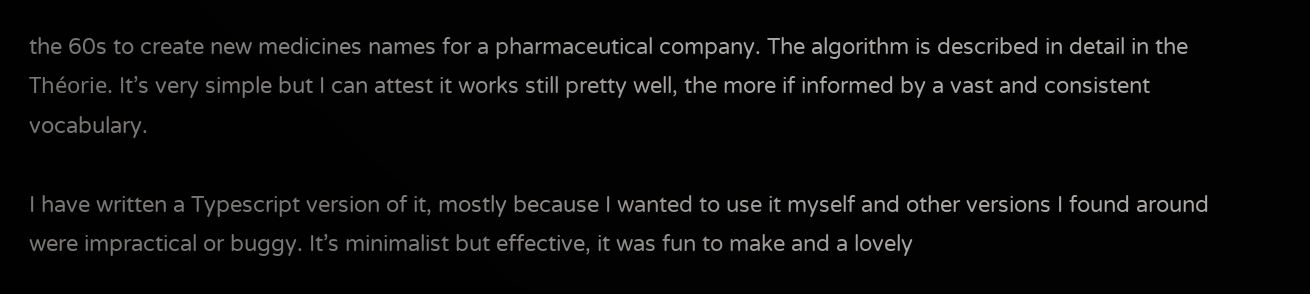the 60s to create new medicines names for a pharmaceutical company. The algorithm is described in detail in the Théorie. It’s very simple but I can attest it works still pretty well, the more if informed by a vast and consistent vocabulary.

I have written a Typescript version of it, mostly because I wanted to use it myself and other versions I found around were impractical or buggy. It’s minimalist but effective, it was fun to make and a lovely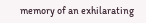memory of an exhilarating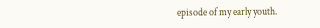episode of my early youth.